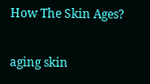How The Skin Ages?

aging skin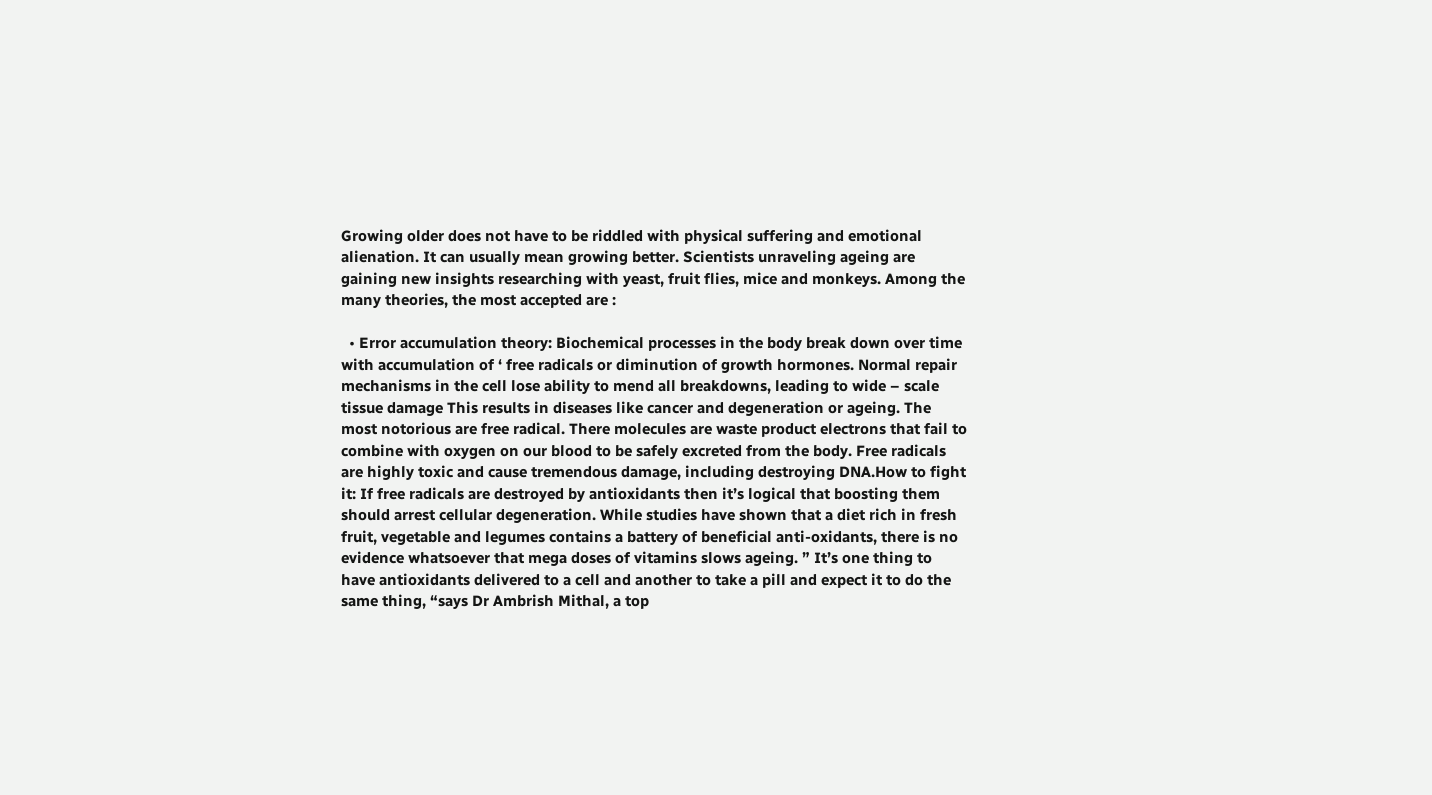Growing older does not have to be riddled with physical suffering and emotional alienation. It can usually mean growing better. Scientists unraveling ageing are gaining new insights researching with yeast, fruit flies, mice and monkeys. Among the many theories, the most accepted are :

  • Error accumulation theory: Biochemical processes in the body break down over time with accumulation of ‘ free radicals or diminution of growth hormones. Normal repair mechanisms in the cell lose ability to mend all breakdowns, leading to wide – scale tissue damage This results in diseases like cancer and degeneration or ageing. The most notorious are free radical. There molecules are waste product electrons that fail to combine with oxygen on our blood to be safely excreted from the body. Free radicals are highly toxic and cause tremendous damage, including destroying DNA.How to fight it: If free radicals are destroyed by antioxidants then it’s logical that boosting them should arrest cellular degeneration. While studies have shown that a diet rich in fresh fruit, vegetable and legumes contains a battery of beneficial anti-oxidants, there is no evidence whatsoever that mega doses of vitamins slows ageing. ” It’s one thing to have antioxidants delivered to a cell and another to take a pill and expect it to do the same thing, “says Dr Ambrish Mithal, a top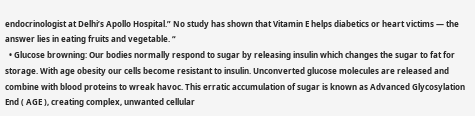endocrinologist at Delhi’s Apollo Hospital.” No study has shown that Vitamin E helps diabetics or heart victims — the answer lies in eating fruits and vegetable. “
  • Glucose browning: Our bodies normally respond to sugar by releasing insulin which changes the sugar to fat for storage. With age obesity our cells become resistant to insulin. Unconverted glucose molecules are released and combine with blood proteins to wreak havoc. This erratic accumulation of sugar is known as Advanced Glycosylation End ( AGE ), creating complex, unwanted cellular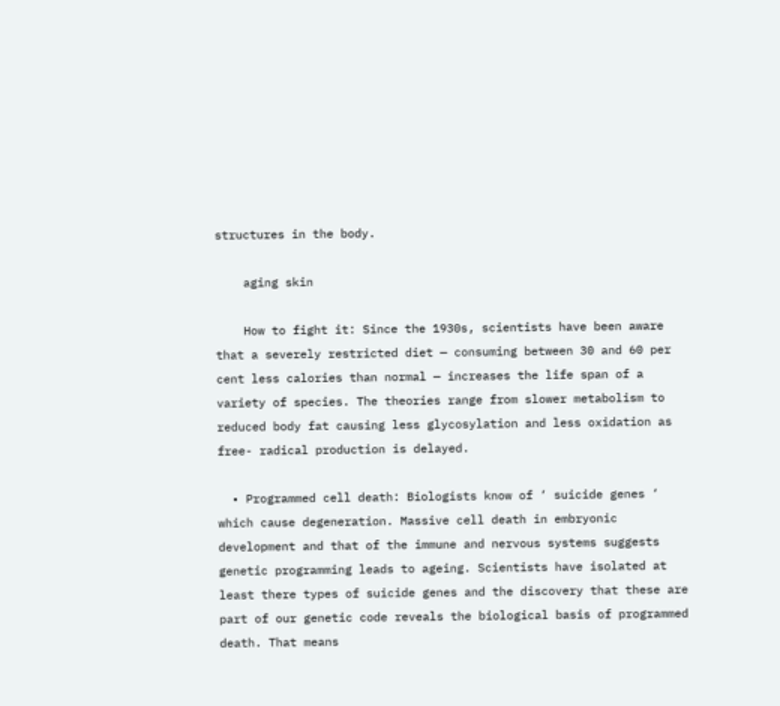structures in the body.

    aging skin

    How to fight it: Since the 1930s, scientists have been aware that a severely restricted diet — consuming between 30 and 60 per cent less calories than normal — increases the life span of a variety of species. The theories range from slower metabolism to reduced body fat causing less glycosylation and less oxidation as free- radical production is delayed.

  • Programmed cell death: Biologists know of ‘ suicide genes ‘ which cause degeneration. Massive cell death in embryonic development and that of the immune and nervous systems suggests genetic programming leads to ageing. Scientists have isolated at least there types of suicide genes and the discovery that these are part of our genetic code reveals the biological basis of programmed death. That means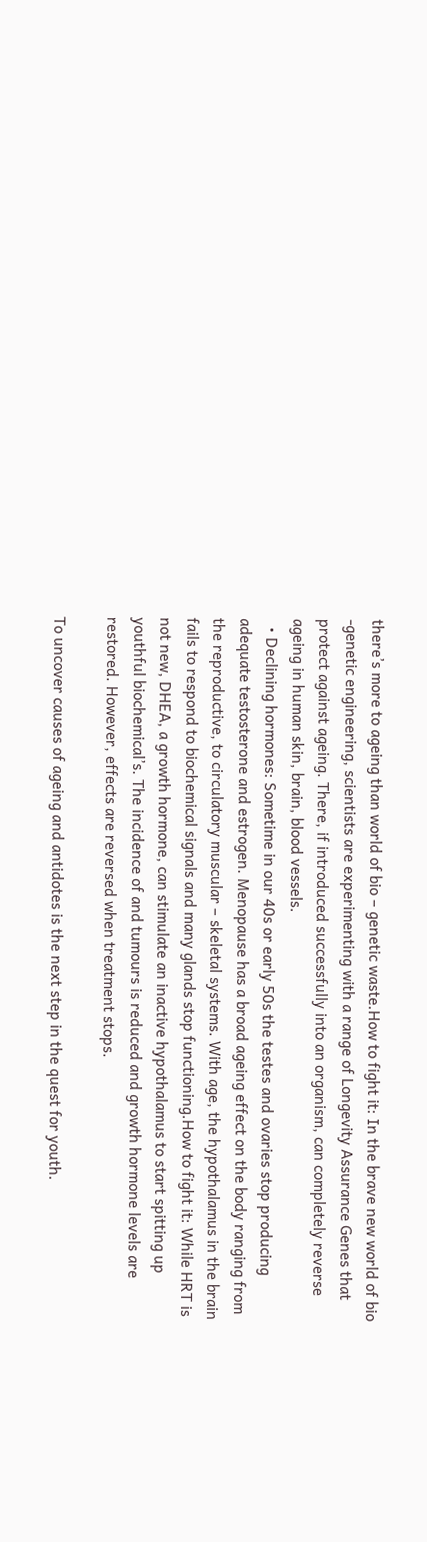there’s more to ageing than world of bio – genetic waste.How to fight it: In the brave new world of bio -genetic engineering, scientists are experimenting with a range of Longevity Assurance Genes that protect against ageing. There, if introduced successfully into an organism, can completely reverse ageing in human skin, brain, blood vessels.
  • Declining hormones: Sometime in our 40s or early 50s the testes and ovaries stop producing adequate testosterone and estrogen. Menopause has a broad ageing effect on the body ranging from the reproductive, to circulatory muscular – skeletal systems. With age, the hypothalamus in the brain fails to respond to biochemical signals and many glands stop functioning.How to fight it: While HRT is not new, DHEA, a growth hormone, can stimulate an inactive hypothalamus to start spitting up youthful biochemical’s. The incidence of and tumours is reduced and growth hormone levels are restored. However, effects are reversed when treatment stops.

To uncover causes of ageing and antidotes is the next step in the quest for youth.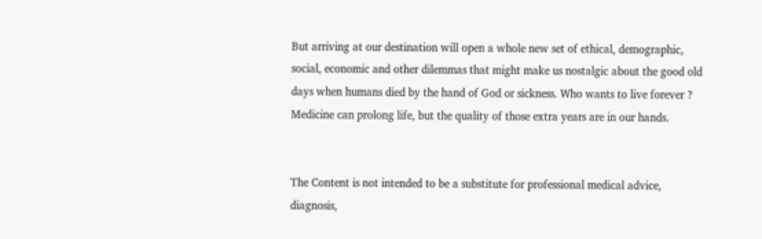But arriving at our destination will open a whole new set of ethical, demographic, social, economic and other dilemmas that might make us nostalgic about the good old days when humans died by the hand of God or sickness. Who wants to live forever ? Medicine can prolong life, but the quality of those extra years are in our hands.


The Content is not intended to be a substitute for professional medical advice, diagnosis,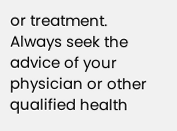or treatment. Always seek the advice of your physician or other qualified health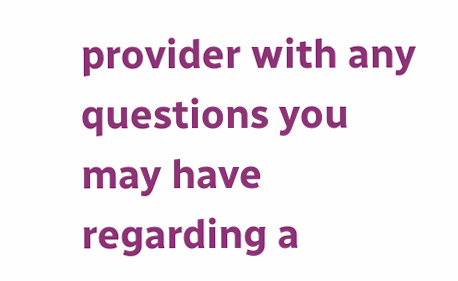provider with any questions you may have regarding a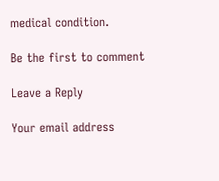medical condition.

Be the first to comment

Leave a Reply

Your email address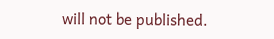will not be published.